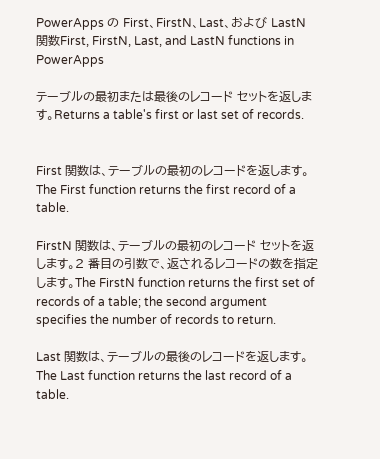PowerApps の First、FirstN、Last、および LastN 関数First, FirstN, Last, and LastN functions in PowerApps

テーブルの最初または最後のレコード セットを返します。Returns a table's first or last set of records.


First 関数は、テーブルの最初のレコードを返します。The First function returns the first record of a table.

FirstN 関数は、テーブルの最初のレコード セットを返します。2 番目の引数で、返されるレコードの数を指定します。The FirstN function returns the first set of records of a table; the second argument specifies the number of records to return.

Last 関数は、テーブルの最後のレコードを返します。The Last function returns the last record of a table.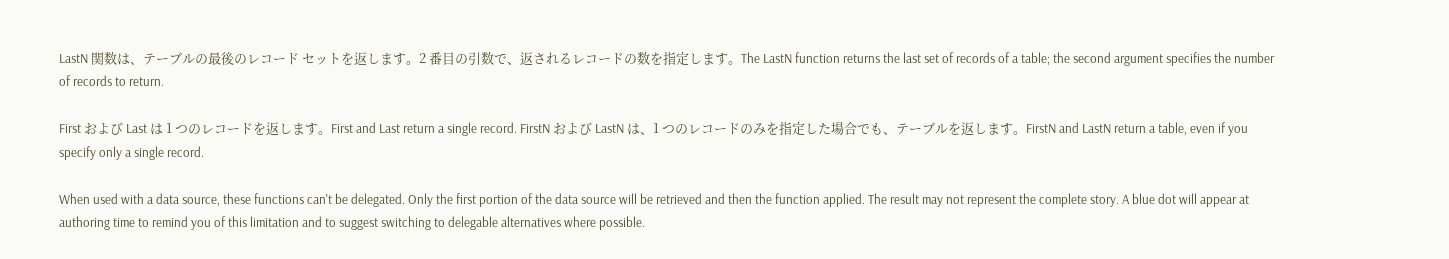LastN 関数は、テーブルの最後のレコード セットを返します。2 番目の引数で、返されるレコードの数を指定します。The LastN function returns the last set of records of a table; the second argument specifies the number of records to return.

First および Last は 1 つのレコードを返します。First and Last return a single record. FirstN および LastN は、1 つのレコードのみを指定した場合でも、テーブルを返します。FirstN and LastN return a table, even if you specify only a single record.

When used with a data source, these functions can't be delegated. Only the first portion of the data source will be retrieved and then the function applied. The result may not represent the complete story. A blue dot will appear at authoring time to remind you of this limitation and to suggest switching to delegable alternatives where possible.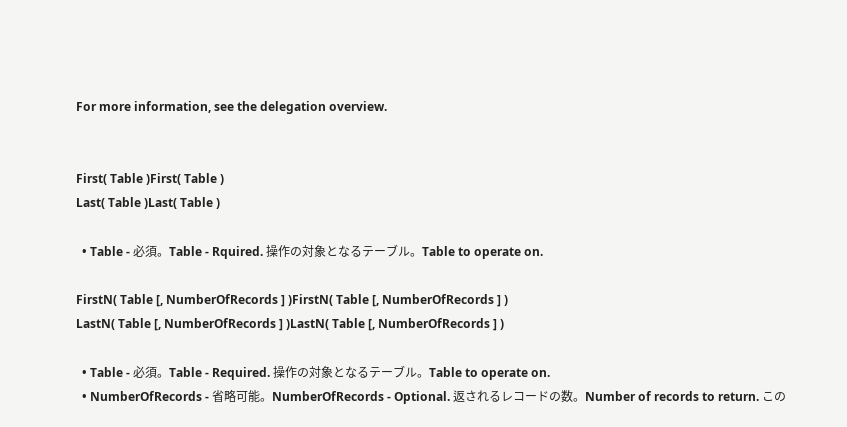For more information, see the delegation overview.


First( Table )First( Table )
Last( Table )Last( Table )

  • Table - 必須。Table - Rquired. 操作の対象となるテーブル。Table to operate on.

FirstN( Table [, NumberOfRecords ] )FirstN( Table [, NumberOfRecords ] )
LastN( Table [, NumberOfRecords ] )LastN( Table [, NumberOfRecords ] )

  • Table - 必須。Table - Required. 操作の対象となるテーブル。Table to operate on.
  • NumberOfRecords - 省略可能。NumberOfRecords - Optional. 返されるレコードの数。Number of records to return. この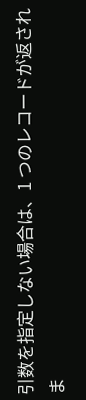引数を指定しない場合は、1 つのレコードが返されま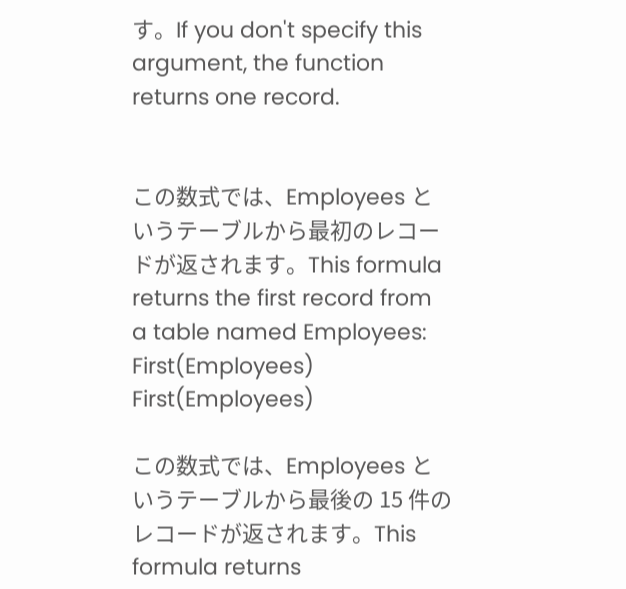す。If you don't specify this argument, the function returns one record.


この数式では、Employees というテーブルから最初のレコードが返されます。This formula returns the first record from a table named Employees:
First(Employees) First(Employees)

この数式では、Employees というテーブルから最後の 15 件のレコードが返されます。This formula returns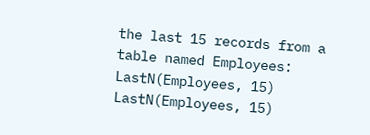the last 15 records from a table named Employees:
LastN(Employees, 15) LastN(Employees, 15)